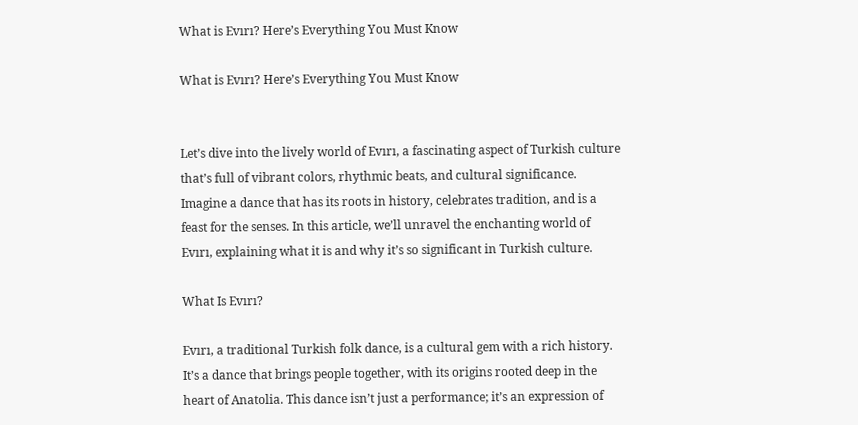What is Evırı? Here’s Everything You Must Know

What is Evırı? Here’s Everything You Must Know


Let’s dive into the lively world of Evırı, a fascinating aspect of Turkish culture that’s full of vibrant colors, rhythmic beats, and cultural significance. Imagine a dance that has its roots in history, celebrates tradition, and is a feast for the senses. In this article, we’ll unravel the enchanting world of Evırı, explaining what it is and why it’s so significant in Turkish culture.

What Is Evırı?

Evırı, a traditional Turkish folk dance, is a cultural gem with a rich history. It’s a dance that brings people together, with its origins rooted deep in the heart of Anatolia. This dance isn’t just a performance; it’s an expression of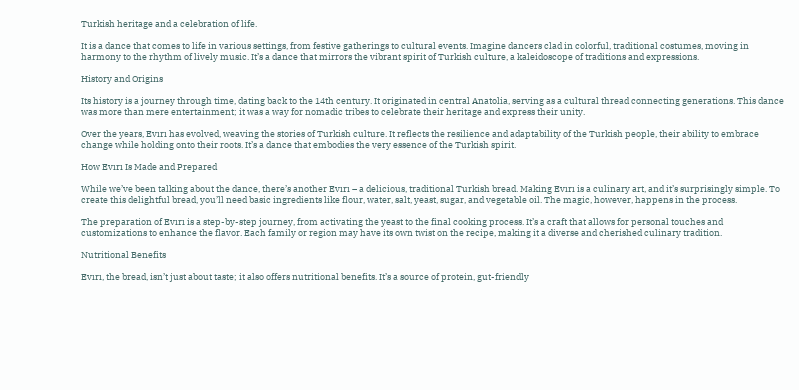Turkish heritage and a celebration of life.

It is a dance that comes to life in various settings, from festive gatherings to cultural events. Imagine dancers clad in colorful, traditional costumes, moving in harmony to the rhythm of lively music. It’s a dance that mirrors the vibrant spirit of Turkish culture, a kaleidoscope of traditions and expressions.

History and Origins

Its history is a journey through time, dating back to the 14th century. It originated in central Anatolia, serving as a cultural thread connecting generations. This dance was more than mere entertainment; it was a way for nomadic tribes to celebrate their heritage and express their unity.

Over the years, Evırı has evolved, weaving the stories of Turkish culture. It reflects the resilience and adaptability of the Turkish people, their ability to embrace change while holding onto their roots. It’s a dance that embodies the very essence of the Turkish spirit.

How Evırı Is Made and Prepared

While we’ve been talking about the dance, there’s another Evırı – a delicious, traditional Turkish bread. Making Evırı is a culinary art, and it’s surprisingly simple. To create this delightful bread, you’ll need basic ingredients like flour, water, salt, yeast, sugar, and vegetable oil. The magic, however, happens in the process.

The preparation of Evırı is a step-by-step journey, from activating the yeast to the final cooking process. It’s a craft that allows for personal touches and customizations to enhance the flavor. Each family or region may have its own twist on the recipe, making it a diverse and cherished culinary tradition.

Nutritional Benefits

Evırı, the bread, isn’t just about taste; it also offers nutritional benefits. It’s a source of protein, gut-friendly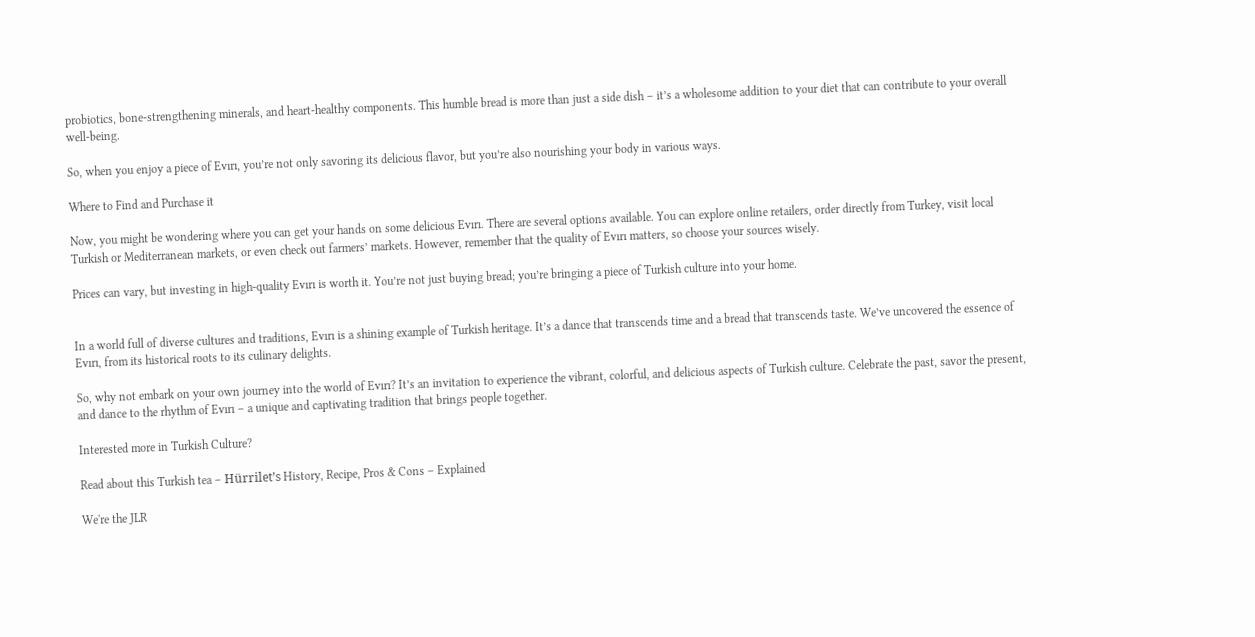probiotics, bone-strengthening minerals, and heart-healthy components. This humble bread is more than just a side dish – it’s a wholesome addition to your diet that can contribute to your overall well-being.

So, when you enjoy a piece of Evırı, you’re not only savoring its delicious flavor, but you’re also nourishing your body in various ways.

Where to Find and Purchase it

Now, you might be wondering where you can get your hands on some delicious Evırı. There are several options available. You can explore online retailers, order directly from Turkey, visit local Turkish or Mediterranean markets, or even check out farmers’ markets. However, remember that the quality of Evırı matters, so choose your sources wisely.

Prices can vary, but investing in high-quality Evırı is worth it. You’re not just buying bread; you’re bringing a piece of Turkish culture into your home.


In a world full of diverse cultures and traditions, Evırı is a shining example of Turkish heritage. It’s a dance that transcends time and a bread that transcends taste. We’ve uncovered the essence of Evırı, from its historical roots to its culinary delights.

So, why not embark on your own journey into the world of Evırı? It’s an invitation to experience the vibrant, colorful, and delicious aspects of Turkish culture. Celebrate the past, savor the present, and dance to the rhythm of Evırı – a unique and captivating tradition that brings people together.

Interested more in Turkish Culture?

Read about this Turkish tea – Hürrilet’s History, Recipe, Pros & Cons – Explained

We're the JLR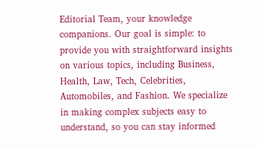Editorial Team, your knowledge companions. Our goal is simple: to provide you with straightforward insights on various topics, including Business, Health, Law, Tech, Celebrities, Automobiles, and Fashion. We specialize in making complex subjects easy to understand, so you can stay informed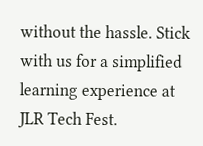without the hassle. Stick with us for a simplified learning experience at JLR Tech Fest.